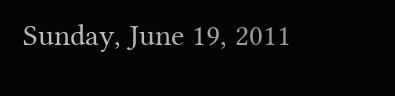Sunday, June 19, 2011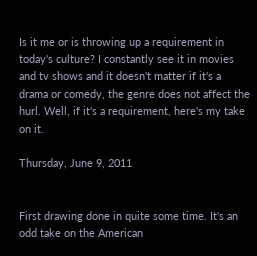Is it me or is throwing up a requirement in today's culture? I constantly see it in movies and tv shows and it doesn't matter if it's a drama or comedy, the genre does not affect the hurl. Well, if it's a requirement, here's my take on it.

Thursday, June 9, 2011


First drawing done in quite some time. It's an odd take on the American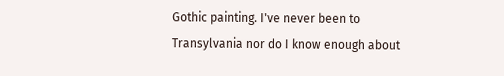Gothic painting. I've never been to Transylvania nor do I know enough about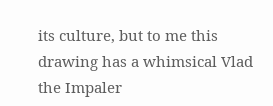its culture, but to me this drawing has a whimsical Vlad the Impaler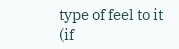type of feel to it (if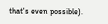that's even possible).